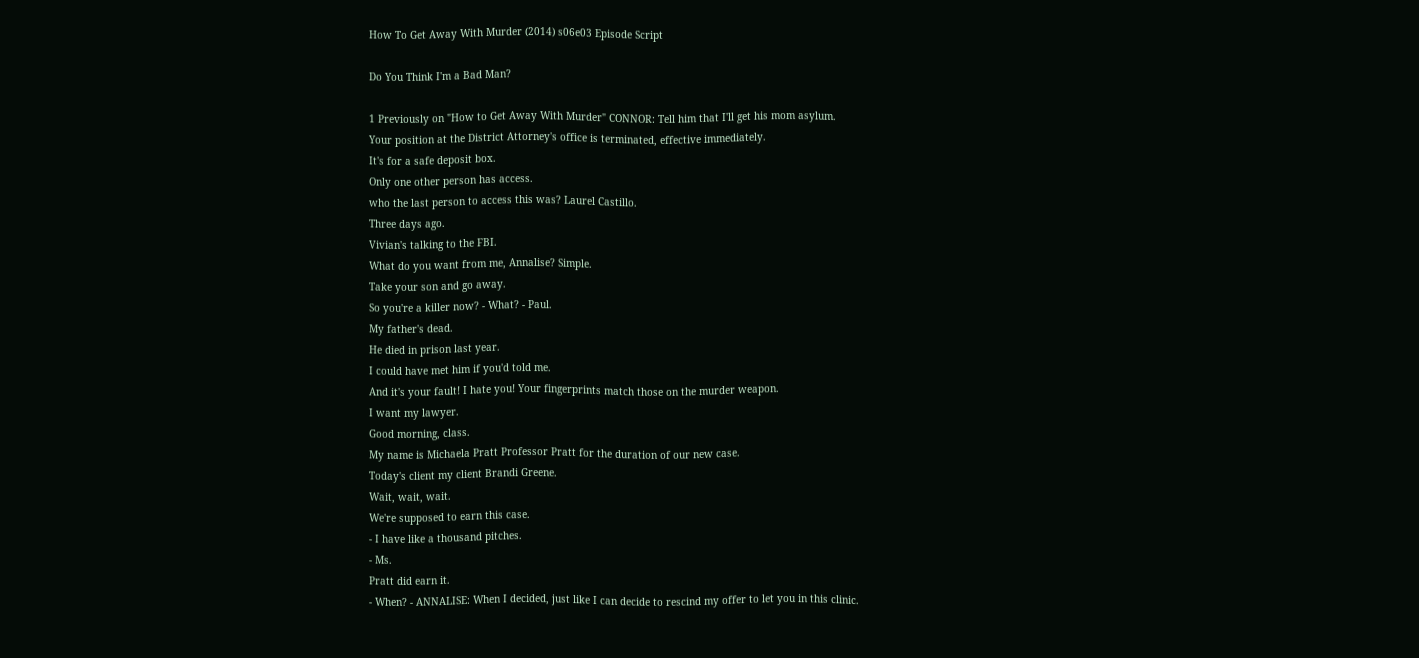How To Get Away With Murder (2014) s06e03 Episode Script

Do You Think I'm a Bad Man?

1 Previously on "How to Get Away With Murder" CONNOR: Tell him that I'll get his mom asylum.
Your position at the District Attorney's office is terminated, effective immediately.
It's for a safe deposit box.
Only one other person has access.
who the last person to access this was? Laurel Castillo.
Three days ago.
Vivian's talking to the FBI.
What do you want from me, Annalise? Simple.
Take your son and go away.
So you're a killer now? - What? - Paul.
My father's dead.
He died in prison last year.
I could have met him if you'd told me.
And it's your fault! I hate you! Your fingerprints match those on the murder weapon.
I want my lawyer.
Good morning, class.
My name is Michaela Pratt Professor Pratt for the duration of our new case.
Today's client my client Brandi Greene.
Wait, wait, wait.
We're supposed to earn this case.
- I have like a thousand pitches.
- Ms.
Pratt did earn it.
- When? - ANNALISE: When I decided, just like I can decide to rescind my offer to let you in this clinic.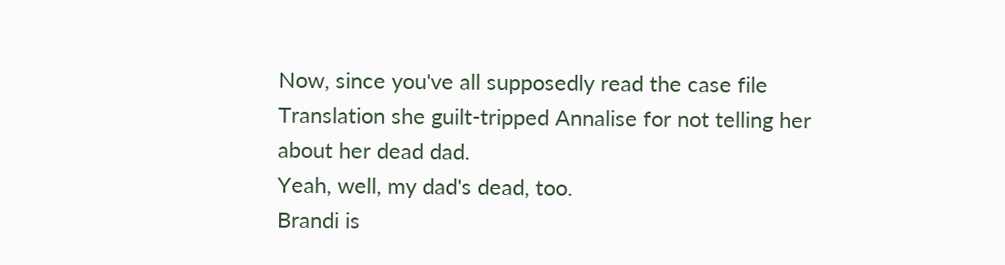Now, since you've all supposedly read the case file Translation she guilt-tripped Annalise for not telling her about her dead dad.
Yeah, well, my dad's dead, too.
Brandi is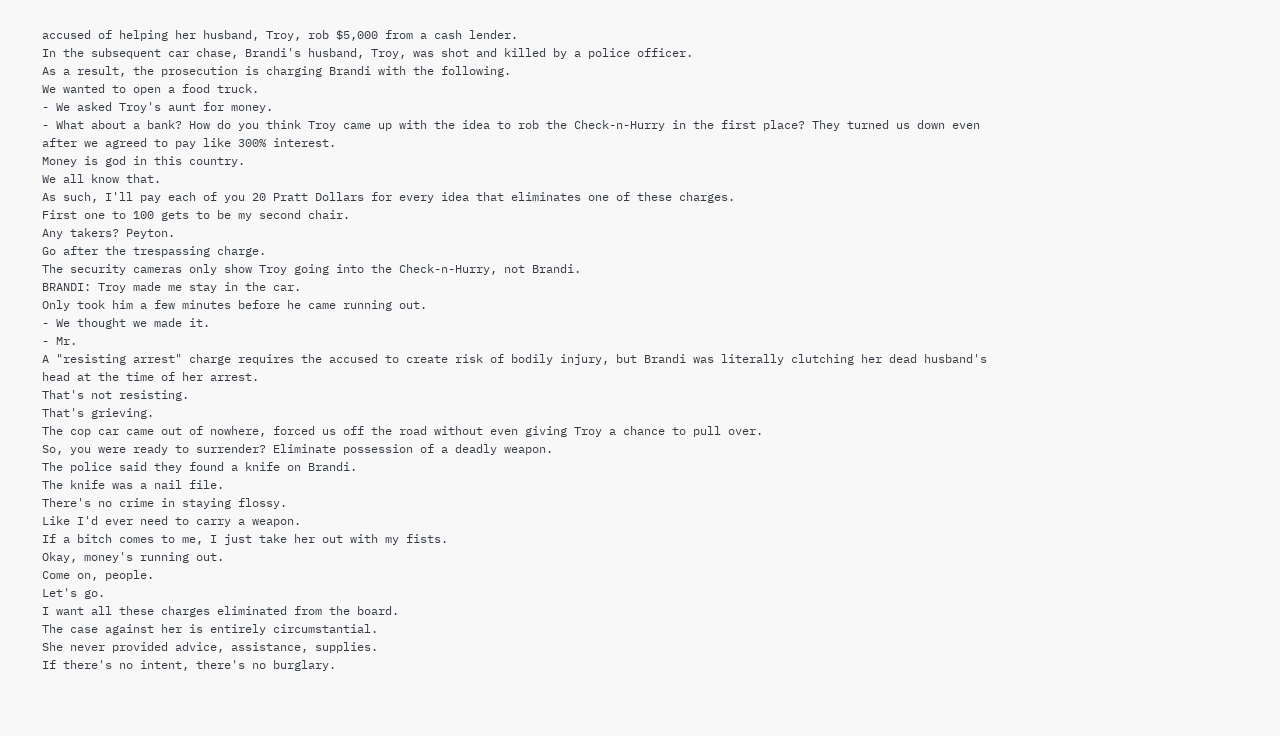accused of helping her husband, Troy, rob $5,000 from a cash lender.
In the subsequent car chase, Brandi's husband, Troy, was shot and killed by a police officer.
As a result, the prosecution is charging Brandi with the following.
We wanted to open a food truck.
- We asked Troy's aunt for money.
- What about a bank? How do you think Troy came up with the idea to rob the Check-n-Hurry in the first place? They turned us down even after we agreed to pay like 300% interest.
Money is god in this country.
We all know that.
As such, I'll pay each of you 20 Pratt Dollars for every idea that eliminates one of these charges.
First one to 100 gets to be my second chair.
Any takers? Peyton.
Go after the trespassing charge.
The security cameras only show Troy going into the Check-n-Hurry, not Brandi.
BRANDI: Troy made me stay in the car.
Only took him a few minutes before he came running out.
- We thought we made it.
- Mr.
A "resisting arrest" charge requires the accused to create risk of bodily injury, but Brandi was literally clutching her dead husband's head at the time of her arrest.
That's not resisting.
That's grieving.
The cop car came out of nowhere, forced us off the road without even giving Troy a chance to pull over.
So, you were ready to surrender? Eliminate possession of a deadly weapon.
The police said they found a knife on Brandi.
The knife was a nail file.
There's no crime in staying flossy.
Like I'd ever need to carry a weapon.
If a bitch comes to me, I just take her out with my fists.
Okay, money's running out.
Come on, people.
Let's go.
I want all these charges eliminated from the board.
The case against her is entirely circumstantial.
She never provided advice, assistance, supplies.
If there's no intent, there's no burglary.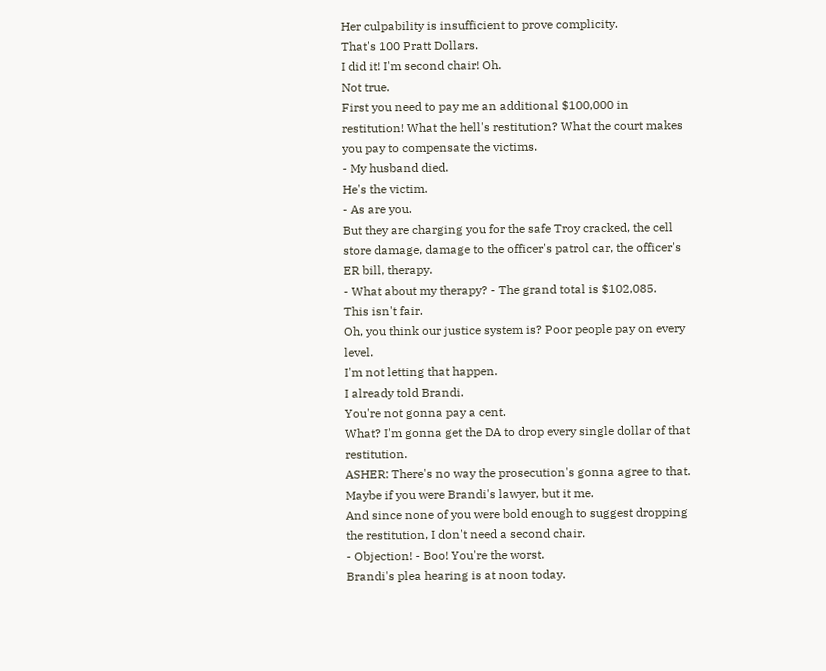Her culpability is insufficient to prove complicity.
That's 100 Pratt Dollars.
I did it! I'm second chair! Oh.
Not true.
First you need to pay me an additional $100,000 in restitution! What the hell's restitution? What the court makes you pay to compensate the victims.
- My husband died.
He's the victim.
- As are you.
But they are charging you for the safe Troy cracked, the cell store damage, damage to the officer's patrol car, the officer's ER bill, therapy.
- What about my therapy? - The grand total is $102,085.
This isn't fair.
Oh, you think our justice system is? Poor people pay on every level.
I'm not letting that happen.
I already told Brandi.
You're not gonna pay a cent.
What? I'm gonna get the DA to drop every single dollar of that restitution.
ASHER: There's no way the prosecution's gonna agree to that.
Maybe if you were Brandi's lawyer, but it me.
And since none of you were bold enough to suggest dropping the restitution, I don't need a second chair.
- Objection! - Boo! You're the worst.
Brandi's plea hearing is at noon today.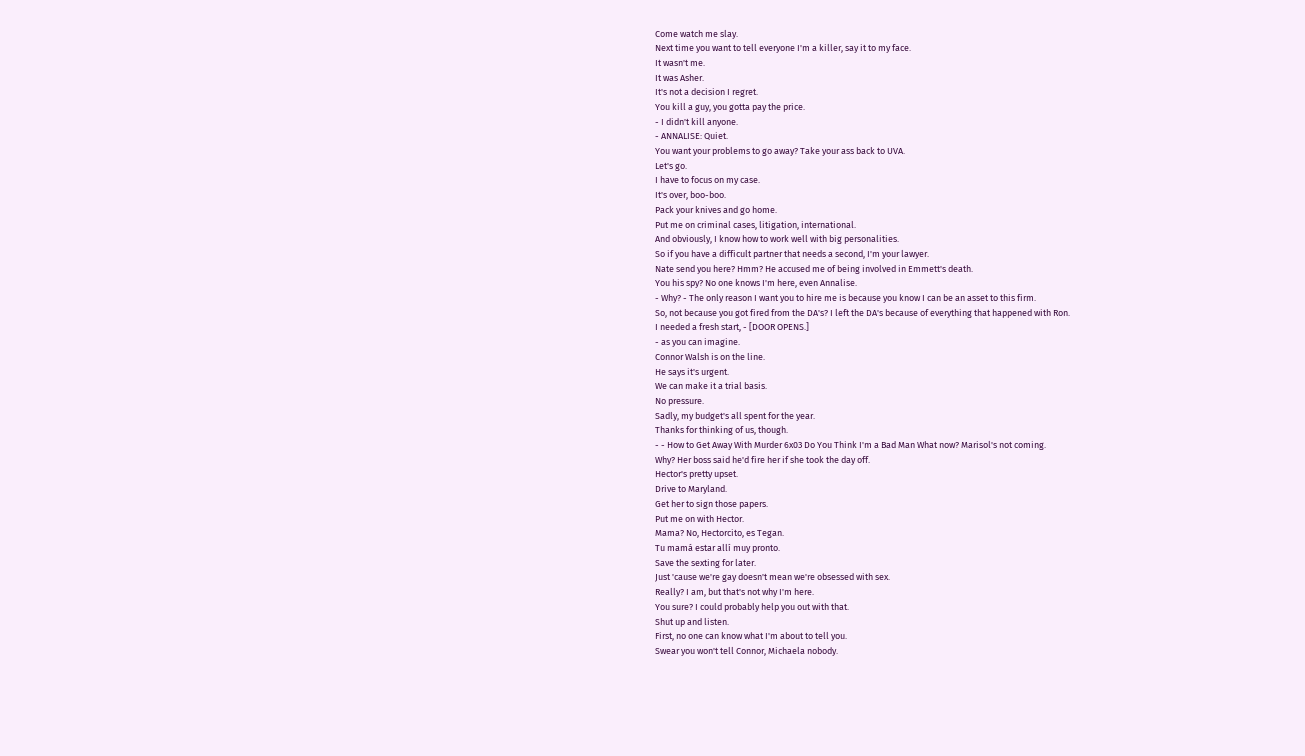Come watch me slay.
Next time you want to tell everyone I'm a killer, say it to my face.
It wasn't me.
It was Asher.
It's not a decision I regret.
You kill a guy, you gotta pay the price.
- I didn't kill anyone.
- ANNALISE: Quiet.
You want your problems to go away? Take your ass back to UVA.
Let's go.
I have to focus on my case.
It's over, boo-boo.
Pack your knives and go home.
Put me on criminal cases, litigation, international.
And obviously, I know how to work well with big personalities.
So if you have a difficult partner that needs a second, I'm your lawyer.
Nate send you here? Hmm? He accused me of being involved in Emmett's death.
You his spy? No one knows I'm here, even Annalise.
- Why? - The only reason I want you to hire me is because you know I can be an asset to this firm.
So, not because you got fired from the DA's? I left the DA's because of everything that happened with Ron.
I needed a fresh start, - [DOOR OPENS.]
- as you can imagine.
Connor Walsh is on the line.
He says it's urgent.
We can make it a trial basis.
No pressure.
Sadly, my budget's all spent for the year.
Thanks for thinking of us, though.
- - How to Get Away With Murder 6x03 Do You Think I'm a Bad Man What now? Marisol's not coming.
Why? Her boss said he'd fire her if she took the day off.
Hector's pretty upset.
Drive to Maryland.
Get her to sign those papers.
Put me on with Hector.
Mama? No, Hectorcito, es Tegan.
Tu mamá estar allí muy pronto.
Save the sexting for later.
Just 'cause we're gay doesn't mean we're obsessed with sex.
Really? I am, but that's not why I'm here.
You sure? I could probably help you out with that.
Shut up and listen.
First, no one can know what I'm about to tell you.
Swear you won't tell Connor, Michaela nobody.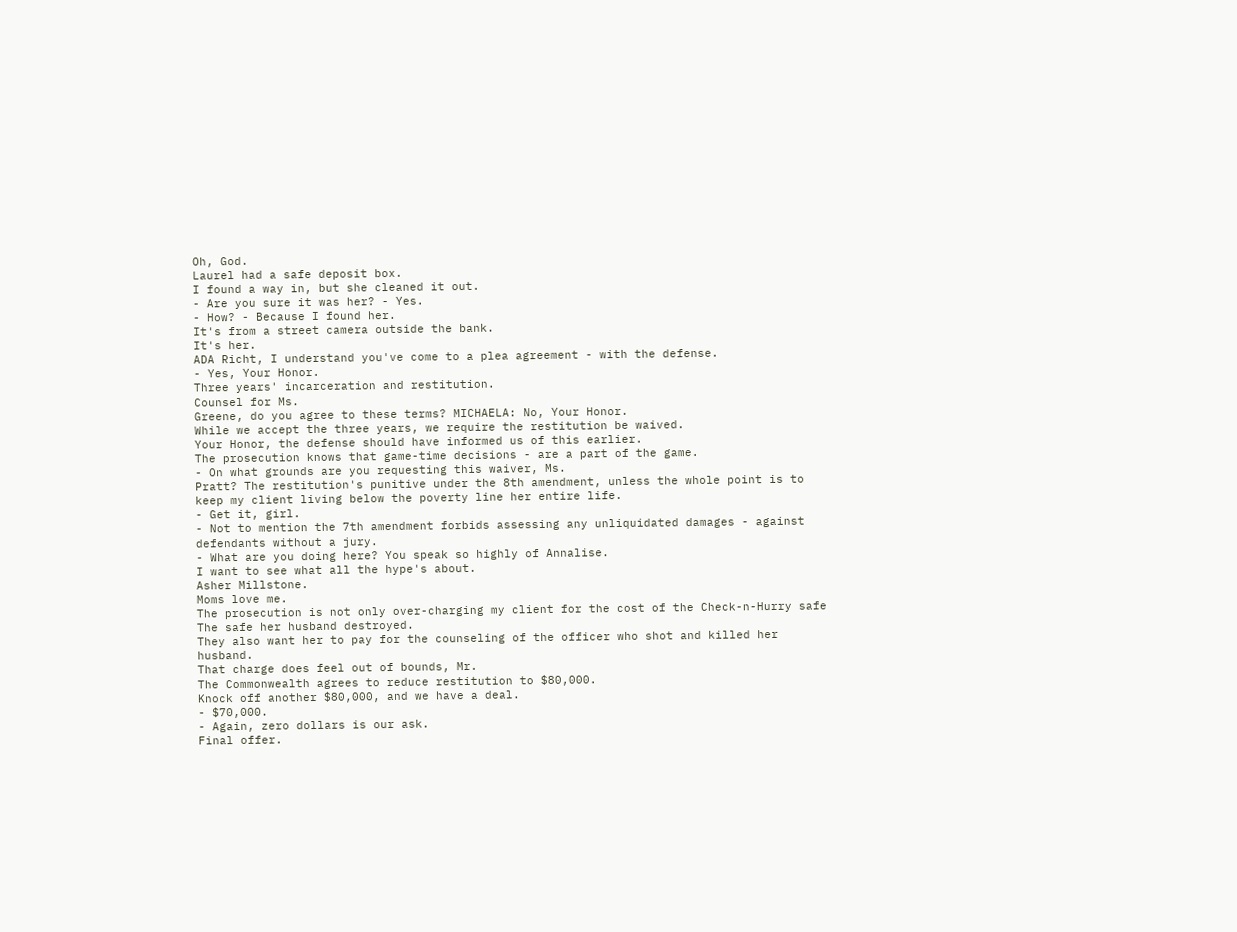Oh, God.
Laurel had a safe deposit box.
I found a way in, but she cleaned it out.
- Are you sure it was her? - Yes.
- How? - Because I found her.
It's from a street camera outside the bank.
It's her.
ADA Richt, I understand you've come to a plea agreement - with the defense.
- Yes, Your Honor.
Three years' incarceration and restitution.
Counsel for Ms.
Greene, do you agree to these terms? MICHAELA: No, Your Honor.
While we accept the three years, we require the restitution be waived.
Your Honor, the defense should have informed us of this earlier.
The prosecution knows that game-time decisions - are a part of the game.
- On what grounds are you requesting this waiver, Ms.
Pratt? The restitution's punitive under the 8th amendment, unless the whole point is to keep my client living below the poverty line her entire life.
- Get it, girl.
- Not to mention the 7th amendment forbids assessing any unliquidated damages - against defendants without a jury.
- What are you doing here? You speak so highly of Annalise.
I want to see what all the hype's about.
Asher Millstone.
Moms love me.
The prosecution is not only over-charging my client for the cost of the Check-n-Hurry safe The safe her husband destroyed.
They also want her to pay for the counseling of the officer who shot and killed her husband.
That charge does feel out of bounds, Mr.
The Commonwealth agrees to reduce restitution to $80,000.
Knock off another $80,000, and we have a deal.
- $70,000.
- Again, zero dollars is our ask.
Final offer.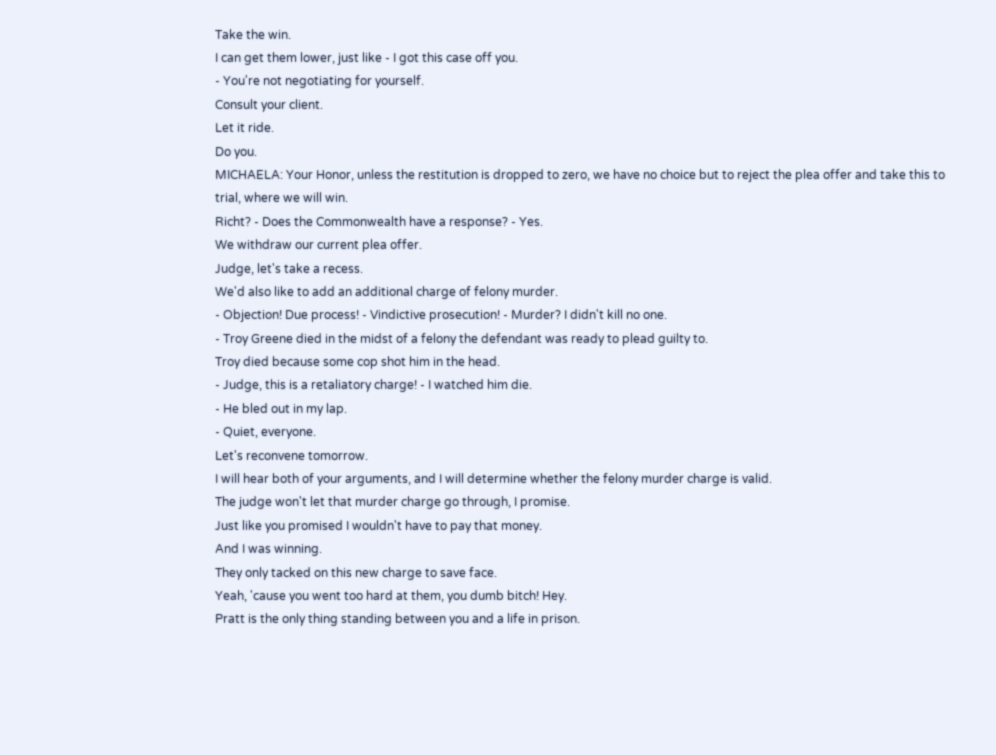Take the win.
I can get them lower, just like - I got this case off you.
- You're not negotiating for yourself.
Consult your client.
Let it ride.
Do you.
MICHAELA: Your Honor, unless the restitution is dropped to zero, we have no choice but to reject the plea offer and take this to trial, where we will win.
Richt? - Does the Commonwealth have a response? - Yes.
We withdraw our current plea offer.
Judge, let's take a recess.
We'd also like to add an additional charge of felony murder.
- Objection! Due process! - Vindictive prosecution! - Murder? I didn't kill no one.
- Troy Greene died in the midst of a felony the defendant was ready to plead guilty to.
Troy died because some cop shot him in the head.
- Judge, this is a retaliatory charge! - I watched him die.
- He bled out in my lap.
- Quiet, everyone.
Let's reconvene tomorrow.
I will hear both of your arguments, and I will determine whether the felony murder charge is valid.
The judge won't let that murder charge go through, I promise.
Just like you promised I wouldn't have to pay that money.
And I was winning.
They only tacked on this new charge to save face.
Yeah, 'cause you went too hard at them, you dumb bitch! Hey.
Pratt is the only thing standing between you and a life in prison.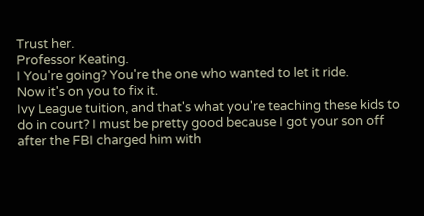Trust her.
Professor Keating.
I You're going? You're the one who wanted to let it ride.
Now it's on you to fix it.
Ivy League tuition, and that's what you're teaching these kids to do in court? I must be pretty good because I got your son off after the FBI charged him with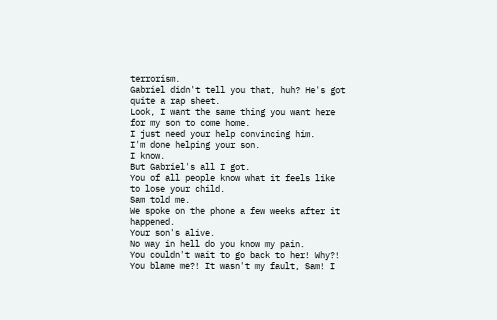terrorism.
Gabriel didn't tell you that, huh? He's got quite a rap sheet.
Look, I want the same thing you want here for my son to come home.
I just need your help convincing him.
I'm done helping your son.
I know.
But Gabriel's all I got.
You of all people know what it feels like to lose your child.
Sam told me.
We spoke on the phone a few weeks after it happened.
Your son's alive.
No way in hell do you know my pain.
You couldn't wait to go back to her! Why?! You blame me?! It wasn't my fault, Sam! I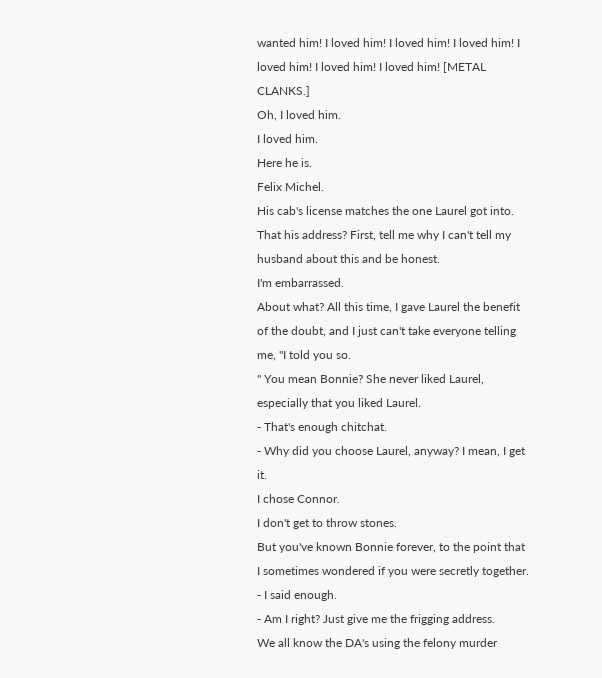wanted him! I loved him! I loved him! I loved him! I loved him! I loved him! I loved him! [METAL CLANKS.]
Oh, I loved him.
I loved him.
Here he is.
Felix Michel.
His cab's license matches the one Laurel got into.
That his address? First, tell me why I can't tell my husband about this and be honest.
I'm embarrassed.
About what? All this time, I gave Laurel the benefit of the doubt, and I just can't take everyone telling me, "I told you so.
" You mean Bonnie? She never liked Laurel, especially that you liked Laurel.
- That's enough chitchat.
- Why did you choose Laurel, anyway? I mean, I get it.
I chose Connor.
I don't get to throw stones.
But you've known Bonnie forever, to the point that I sometimes wondered if you were secretly together.
- I said enough.
- Am I right? Just give me the frigging address.
We all know the DA's using the felony murder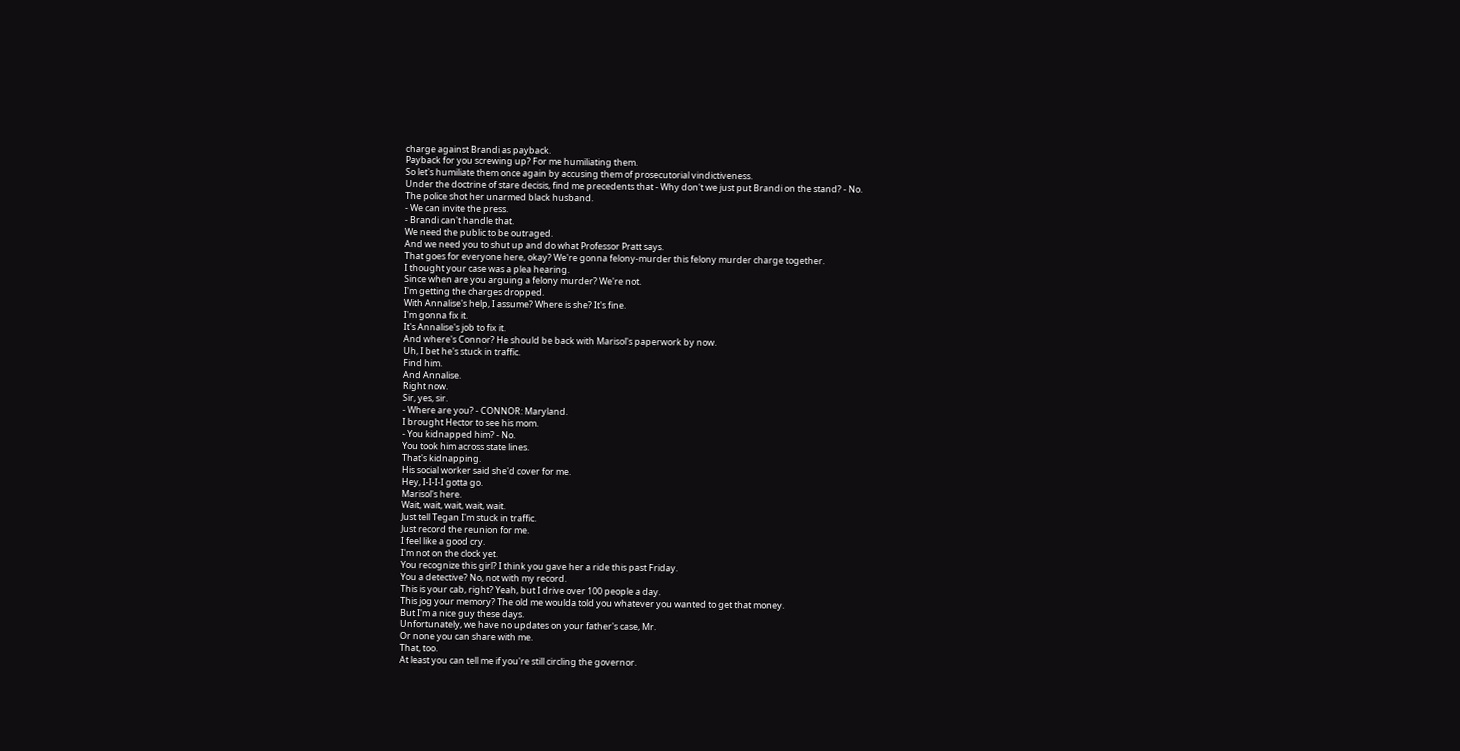charge against Brandi as payback.
Payback for you screwing up? For me humiliating them.
So let's humiliate them once again by accusing them of prosecutorial vindictiveness.
Under the doctrine of stare decisis, find me precedents that - Why don't we just put Brandi on the stand? - No.
The police shot her unarmed black husband.
- We can invite the press.
- Brandi can't handle that.
We need the public to be outraged.
And we need you to shut up and do what Professor Pratt says.
That goes for everyone here, okay? We're gonna felony-murder this felony murder charge together.
I thought your case was a plea hearing.
Since when are you arguing a felony murder? We're not.
I'm getting the charges dropped.
With Annalise's help, I assume? Where is she? It's fine.
I'm gonna fix it.
It's Annalise's job to fix it.
And where's Connor? He should be back with Marisol's paperwork by now.
Uh, I bet he's stuck in traffic.
Find him.
And Annalise.
Right now.
Sir, yes, sir.
- Where are you? - CONNOR: Maryland.
I brought Hector to see his mom.
- You kidnapped him? - No.
You took him across state lines.
That's kidnapping.
His social worker said she'd cover for me.
Hey, I-I-I-I gotta go.
Marisol's here.
Wait, wait, wait, wait, wait.
Just tell Tegan I'm stuck in traffic.
Just record the reunion for me.
I feel like a good cry.
I'm not on the clock yet.
You recognize this girl? I think you gave her a ride this past Friday.
You a detective? No, not with my record.
This is your cab, right? Yeah, but I drive over 100 people a day.
This jog your memory? The old me woulda told you whatever you wanted to get that money.
But I'm a nice guy these days.
Unfortunately, we have no updates on your father's case, Mr.
Or none you can share with me.
That, too.
At least you can tell me if you're still circling the governor.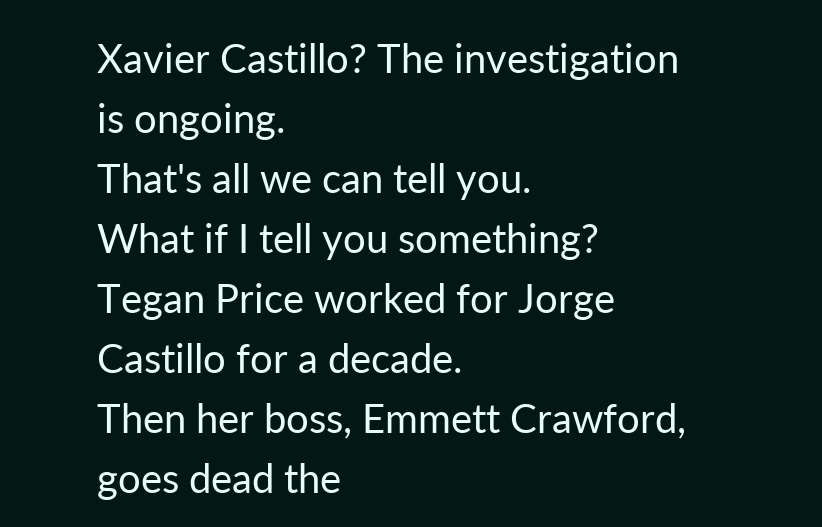Xavier Castillo? The investigation is ongoing.
That's all we can tell you.
What if I tell you something? Tegan Price worked for Jorge Castillo for a decade.
Then her boss, Emmett Crawford, goes dead the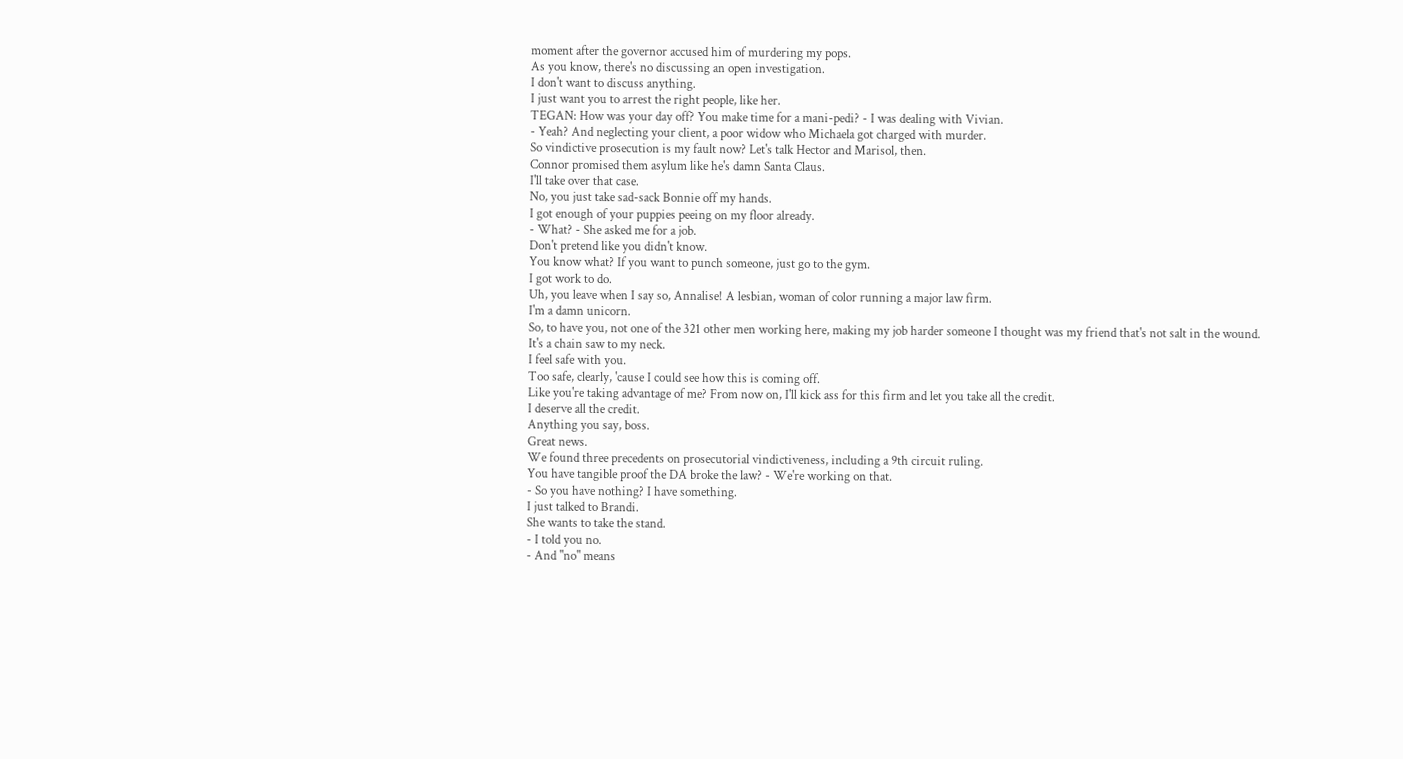moment after the governor accused him of murdering my pops.
As you know, there's no discussing an open investigation.
I don't want to discuss anything.
I just want you to arrest the right people, like her.
TEGAN: How was your day off? You make time for a mani-pedi? - I was dealing with Vivian.
- Yeah? And neglecting your client, a poor widow who Michaela got charged with murder.
So vindictive prosecution is my fault now? Let's talk Hector and Marisol, then.
Connor promised them asylum like he's damn Santa Claus.
I'll take over that case.
No, you just take sad-sack Bonnie off my hands.
I got enough of your puppies peeing on my floor already.
- What? - She asked me for a job.
Don't pretend like you didn't know.
You know what? If you want to punch someone, just go to the gym.
I got work to do.
Uh, you leave when I say so, Annalise! A lesbian, woman of color running a major law firm.
I'm a damn unicorn.
So, to have you, not one of the 321 other men working here, making my job harder someone I thought was my friend that's not salt in the wound.
It's a chain saw to my neck.
I feel safe with you.
Too safe, clearly, 'cause I could see how this is coming off.
Like you're taking advantage of me? From now on, I'll kick ass for this firm and let you take all the credit.
I deserve all the credit.
Anything you say, boss.
Great news.
We found three precedents on prosecutorial vindictiveness, including a 9th circuit ruling.
You have tangible proof the DA broke the law? - We're working on that.
- So you have nothing? I have something.
I just talked to Brandi.
She wants to take the stand.
- I told you no.
- And "no" means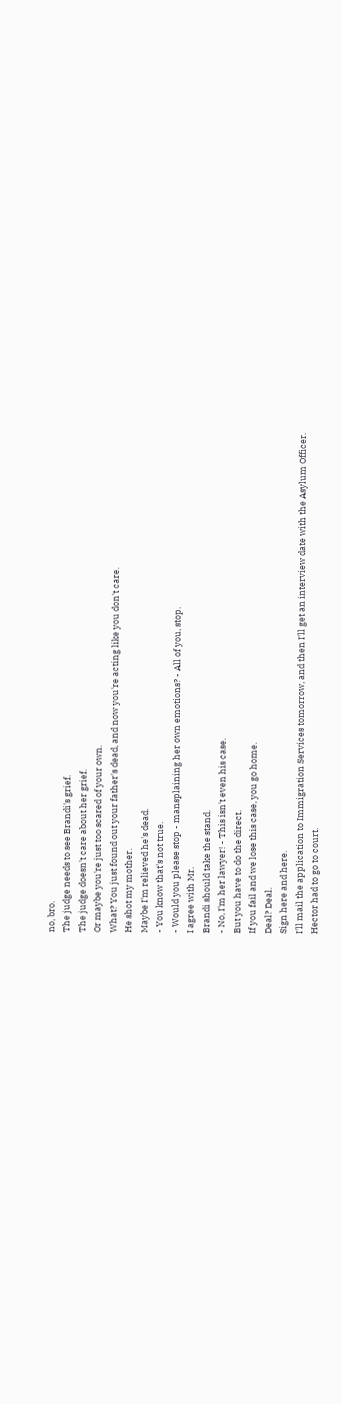no, bro.
The judge needs to see Brandi's grief.
The judge doesn't care about her grief.
Or maybe you're just too scared of your own.
What? You just found out your father's dead, and now you're acting like you don't care.
He shot my mother.
Maybe I'm relieved he's dead.
- You know that's not true.
- Would you please stop - mansplaining her own emotions? - All of you, stop.
I agree with Mr.
Brandi should take the stand.
- No, I'm her lawyer! - This isn't even his case.
But you have to do the direct.
If you fail and we lose this case, you go home.
Deal? Deal.
Sign here and here.
I'll mail the application to Immigration Services tomorrow, and then I'll get an interview date with the Asylum Officer.
Hector had to go to court.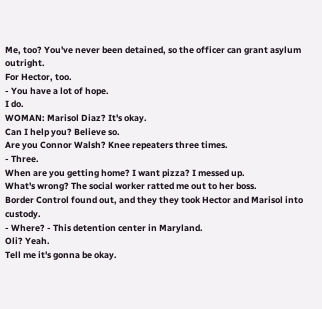Me, too? You've never been detained, so the officer can grant asylum outright.
For Hector, too.
- You have a lot of hope.
I do.
WOMAN: Marisol Diaz? It's okay.
Can I help you? Believe so.
Are you Connor Walsh? Knee repeaters three times.
- Three.
When are you getting home? I want pizza? I messed up.
What's wrong? The social worker ratted me out to her boss.
Border Control found out, and they they took Hector and Marisol into custody.
- Where? - This detention center in Maryland.
Oli? Yeah.
Tell me it's gonna be okay.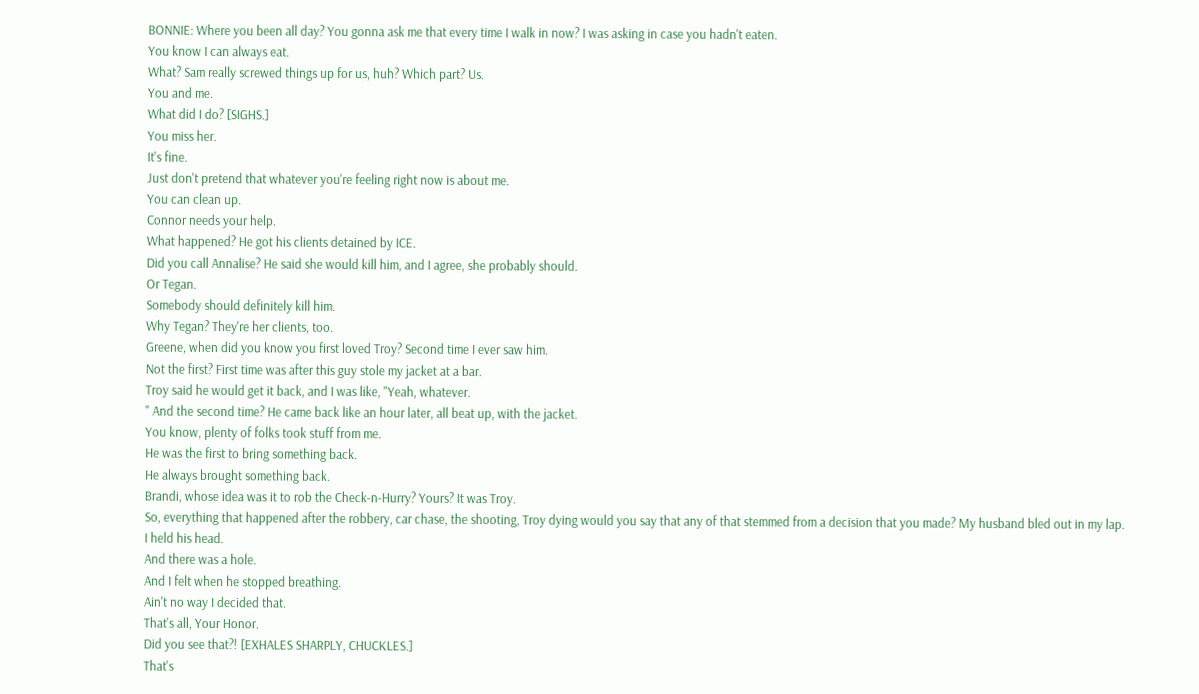BONNIE: Where you been all day? You gonna ask me that every time I walk in now? I was asking in case you hadn't eaten.
You know I can always eat.
What? Sam really screwed things up for us, huh? Which part? Us.
You and me.
What did I do? [SIGHS.]
You miss her.
It's fine.
Just don't pretend that whatever you're feeling right now is about me.
You can clean up.
Connor needs your help.
What happened? He got his clients detained by ICE.
Did you call Annalise? He said she would kill him, and I agree, she probably should.
Or Tegan.
Somebody should definitely kill him.
Why Tegan? They're her clients, too.
Greene, when did you know you first loved Troy? Second time I ever saw him.
Not the first? First time was after this guy stole my jacket at a bar.
Troy said he would get it back, and I was like, "Yeah, whatever.
" And the second time? He came back like an hour later, all beat up, with the jacket.
You know, plenty of folks took stuff from me.
He was the first to bring something back.
He always brought something back.
Brandi, whose idea was it to rob the Check-n-Hurry? Yours? It was Troy.
So, everything that happened after the robbery, car chase, the shooting, Troy dying would you say that any of that stemmed from a decision that you made? My husband bled out in my lap.
I held his head.
And there was a hole.
And I felt when he stopped breathing.
Ain't no way I decided that.
That's all, Your Honor.
Did you see that?! [EXHALES SHARPLY, CHUCKLES.]
That's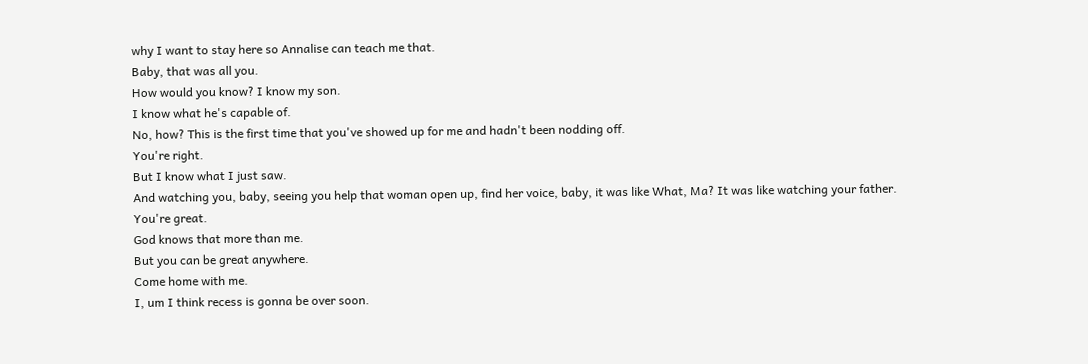why I want to stay here so Annalise can teach me that.
Baby, that was all you.
How would you know? I know my son.
I know what he's capable of.
No, how? This is the first time that you've showed up for me and hadn't been nodding off.
You're right.
But I know what I just saw.
And watching you, baby, seeing you help that woman open up, find her voice, baby, it was like What, Ma? It was like watching your father.
You're great.
God knows that more than me.
But you can be great anywhere.
Come home with me.
I, um I think recess is gonna be over soon.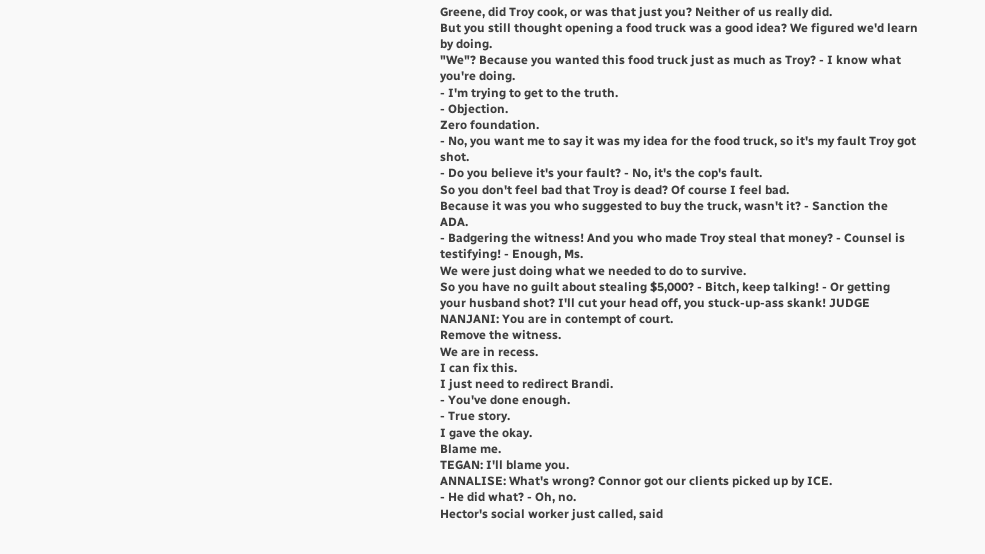Greene, did Troy cook, or was that just you? Neither of us really did.
But you still thought opening a food truck was a good idea? We figured we'd learn by doing.
"We"? Because you wanted this food truck just as much as Troy? - I know what you're doing.
- I'm trying to get to the truth.
- Objection.
Zero foundation.
- No, you want me to say it was my idea for the food truck, so it's my fault Troy got shot.
- Do you believe it's your fault? - No, it's the cop's fault.
So you don't feel bad that Troy is dead? Of course I feel bad.
Because it was you who suggested to buy the truck, wasn't it? - Sanction the ADA.
- Badgering the witness! And you who made Troy steal that money? - Counsel is testifying! - Enough, Ms.
We were just doing what we needed to do to survive.
So you have no guilt about stealing $5,000? - Bitch, keep talking! - Or getting your husband shot? I'll cut your head off, you stuck-up-ass skank! JUDGE NANJANI: You are in contempt of court.
Remove the witness.
We are in recess.
I can fix this.
I just need to redirect Brandi.
- You've done enough.
- True story.
I gave the okay.
Blame me.
TEGAN: I'll blame you.
ANNALISE: What's wrong? Connor got our clients picked up by ICE.
- He did what? - Oh, no.
Hector's social worker just called, said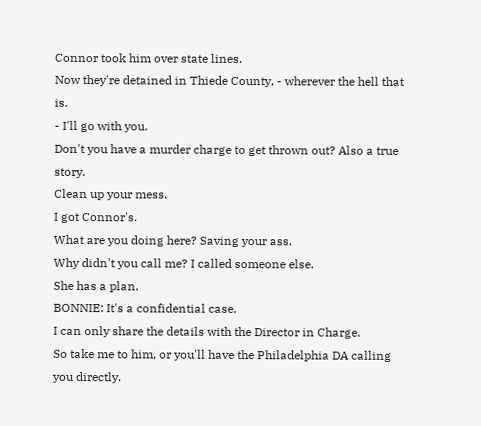Connor took him over state lines.
Now they're detained in Thiede County, - wherever the hell that is.
- I'll go with you.
Don't you have a murder charge to get thrown out? Also a true story.
Clean up your mess.
I got Connor's.
What are you doing here? Saving your ass.
Why didn't you call me? I called someone else.
She has a plan.
BONNIE: It's a confidential case.
I can only share the details with the Director in Charge.
So take me to him, or you'll have the Philadelphia DA calling you directly.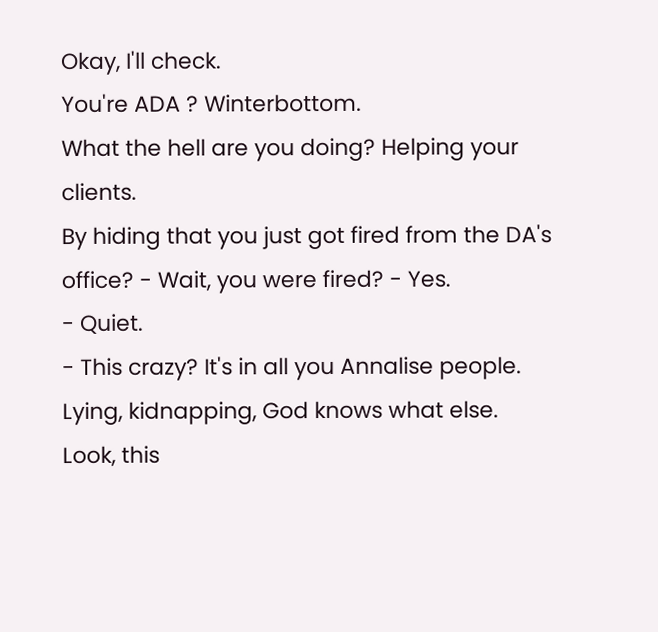Okay, I'll check.
You're ADA ? Winterbottom.
What the hell are you doing? Helping your clients.
By hiding that you just got fired from the DA's office? - Wait, you were fired? - Yes.
- Quiet.
- This crazy? It's in all you Annalise people.
Lying, kidnapping, God knows what else.
Look, this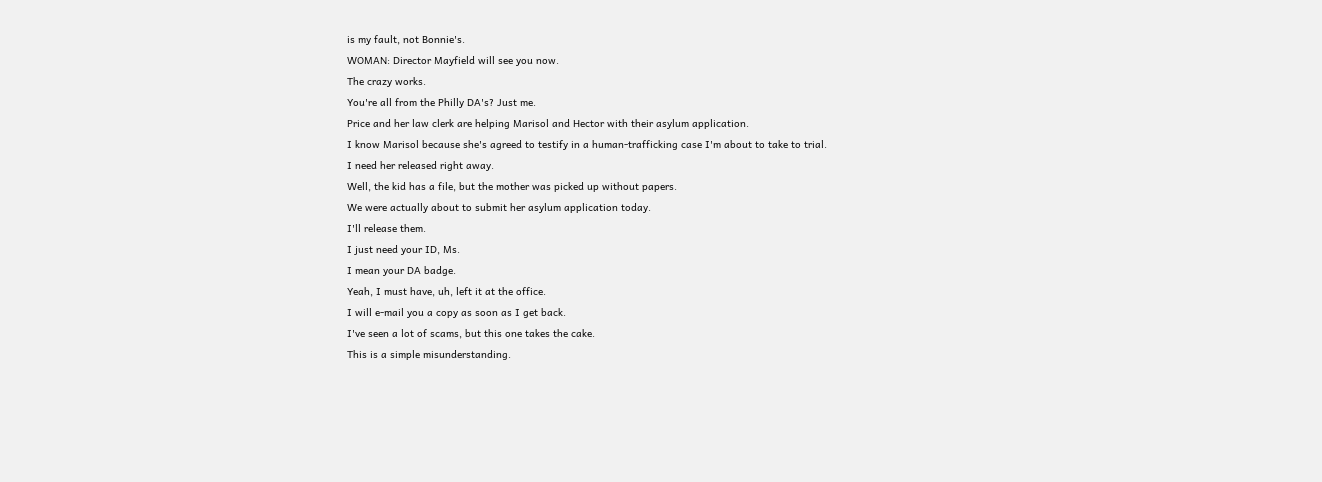is my fault, not Bonnie's.
WOMAN: Director Mayfield will see you now.
The crazy works.
You're all from the Philly DA's? Just me.
Price and her law clerk are helping Marisol and Hector with their asylum application.
I know Marisol because she's agreed to testify in a human-trafficking case I'm about to take to trial.
I need her released right away.
Well, the kid has a file, but the mother was picked up without papers.
We were actually about to submit her asylum application today.
I'll release them.
I just need your ID, Ms.
I mean your DA badge.
Yeah, I must have, uh, left it at the office.
I will e-mail you a copy as soon as I get back.
I've seen a lot of scams, but this one takes the cake.
This is a simple misunderstanding.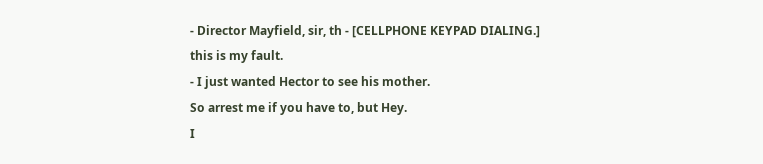- Director Mayfield, sir, th - [CELLPHONE KEYPAD DIALING.]
this is my fault.
- I just wanted Hector to see his mother.
So arrest me if you have to, but Hey.
I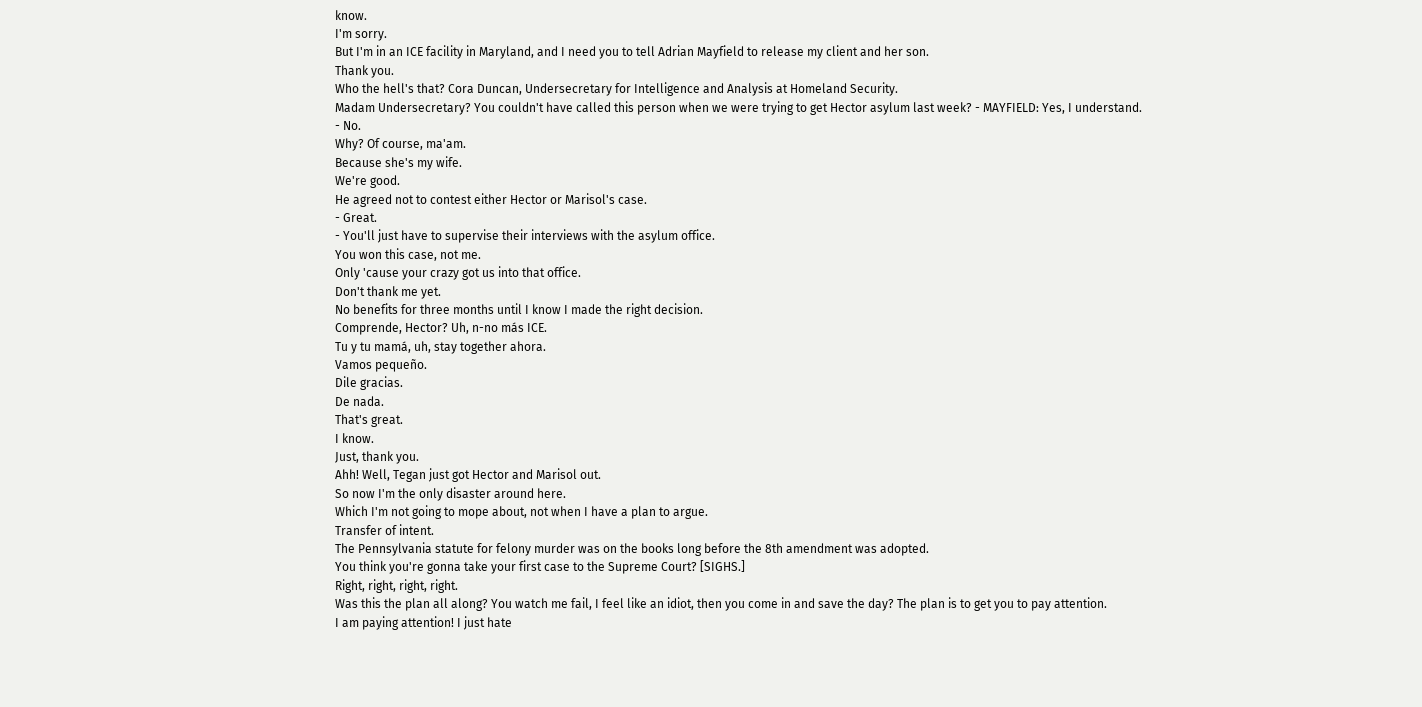know.
I'm sorry.
But I'm in an ICE facility in Maryland, and I need you to tell Adrian Mayfield to release my client and her son.
Thank you.
Who the hell's that? Cora Duncan, Undersecretary for Intelligence and Analysis at Homeland Security.
Madam Undersecretary? You couldn't have called this person when we were trying to get Hector asylum last week? - MAYFIELD: Yes, I understand.
- No.
Why? Of course, ma'am.
Because she's my wife.
We're good.
He agreed not to contest either Hector or Marisol's case.
- Great.
- You'll just have to supervise their interviews with the asylum office.
You won this case, not me.
Only 'cause your crazy got us into that office.
Don't thank me yet.
No benefits for three months until I know I made the right decision.
Comprende, Hector? Uh, n-no más ICE.
Tu y tu mamá, uh, stay together ahora.
Vamos pequeño.
Dile gracias.
De nada.
That's great.
I know.
Just, thank you.
Ahh! Well, Tegan just got Hector and Marisol out.
So now I'm the only disaster around here.
Which I'm not going to mope about, not when I have a plan to argue.
Transfer of intent.
The Pennsylvania statute for felony murder was on the books long before the 8th amendment was adopted.
You think you're gonna take your first case to the Supreme Court? [SIGHS.]
Right, right, right, right.
Was this the plan all along? You watch me fail, I feel like an idiot, then you come in and save the day? The plan is to get you to pay attention.
I am paying attention! I just hate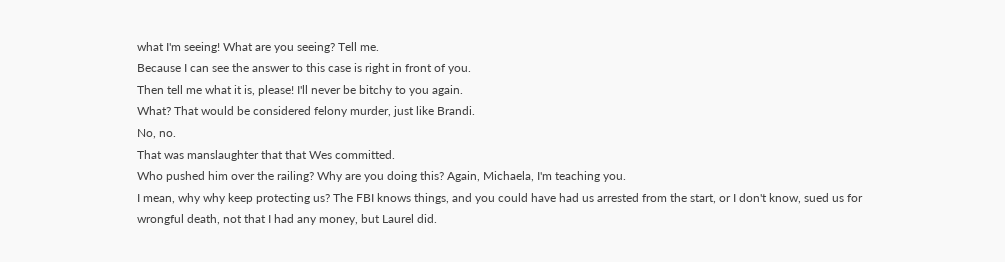what I'm seeing! What are you seeing? Tell me.
Because I can see the answer to this case is right in front of you.
Then tell me what it is, please! I'll never be bitchy to you again.
What? That would be considered felony murder, just like Brandi.
No, no.
That was manslaughter that that Wes committed.
Who pushed him over the railing? Why are you doing this? Again, Michaela, I'm teaching you.
I mean, why why keep protecting us? The FBI knows things, and you could have had us arrested from the start, or I don't know, sued us for wrongful death, not that I had any money, but Laurel did.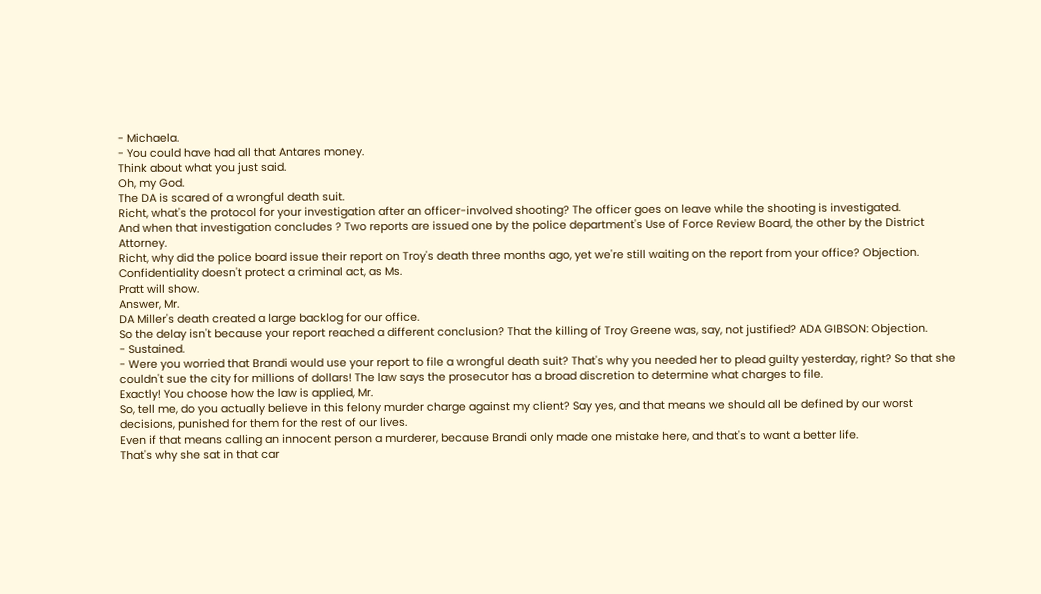- Michaela.
- You could have had all that Antares money.
Think about what you just said.
Oh, my God.
The DA is scared of a wrongful death suit.
Richt, what's the protocol for your investigation after an officer-involved shooting? The officer goes on leave while the shooting is investigated.
And when that investigation concludes ? Two reports are issued one by the police department's Use of Force Review Board, the other by the District Attorney.
Richt, why did the police board issue their report on Troy's death three months ago, yet we're still waiting on the report from your office? Objection.
Confidentiality doesn't protect a criminal act, as Ms.
Pratt will show.
Answer, Mr.
DA Miller's death created a large backlog for our office.
So the delay isn't because your report reached a different conclusion? That the killing of Troy Greene was, say, not justified? ADA GIBSON: Objection.
- Sustained.
- Were you worried that Brandi would use your report to file a wrongful death suit? That's why you needed her to plead guilty yesterday, right? So that she couldn't sue the city for millions of dollars! The law says the prosecutor has a broad discretion to determine what charges to file.
Exactly! You choose how the law is applied, Mr.
So, tell me, do you actually believe in this felony murder charge against my client? Say yes, and that means we should all be defined by our worst decisions, punished for them for the rest of our lives.
Even if that means calling an innocent person a murderer, because Brandi only made one mistake here, and that's to want a better life.
That's why she sat in that car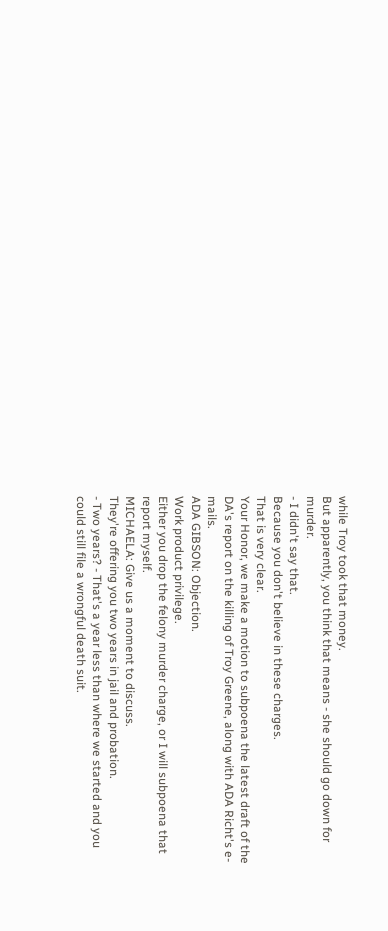while Troy took that money.
But apparently, you think that means - she should go down for murder.
- I didn't say that.
Because you don't believe in these charges.
That is very clear.
Your Honor, we make a motion to subpoena the latest draft of the DA's report on the killing of Troy Greene, along with ADA Richt's e-mails.
ADA GIBSON: Objection.
Work product privilege.
Either you drop the felony murder charge, or I will subpoena that report myself.
MICHAELA: Give us a moment to discuss.
They're offering you two years in jail and probation.
- Two years? - That's a year less than where we started and you could still file a wrongful death suit.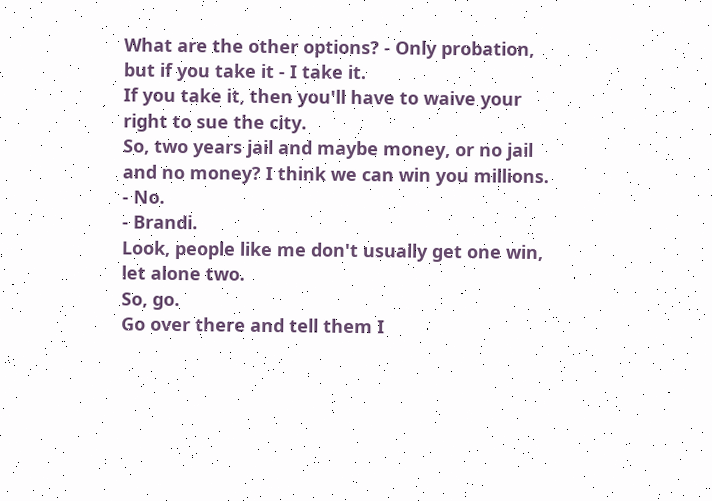What are the other options? - Only probation, but if you take it - I take it.
If you take it, then you'll have to waive your right to sue the city.
So, two years jail and maybe money, or no jail and no money? I think we can win you millions.
- No.
- Brandi.
Look, people like me don't usually get one win, let alone two.
So, go.
Go over there and tell them I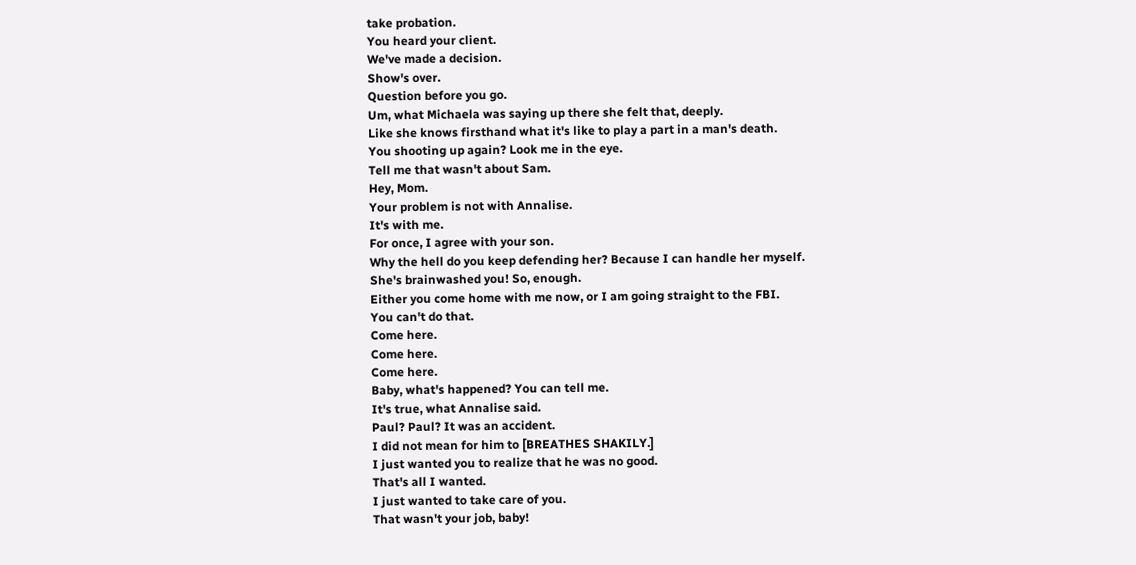take probation.
You heard your client.
We've made a decision.
Show's over.
Question before you go.
Um, what Michaela was saying up there she felt that, deeply.
Like she knows firsthand what it's like to play a part in a man's death.
You shooting up again? Look me in the eye.
Tell me that wasn't about Sam.
Hey, Mom.
Your problem is not with Annalise.
It's with me.
For once, I agree with your son.
Why the hell do you keep defending her? Because I can handle her myself.
She's brainwashed you! So, enough.
Either you come home with me now, or I am going straight to the FBI.
You can't do that.
Come here.
Come here.
Come here.
Baby, what's happened? You can tell me.
It's true, what Annalise said.
Paul? Paul? It was an accident.
I did not mean for him to [BREATHES SHAKILY.]
I just wanted you to realize that he was no good.
That's all I wanted.
I just wanted to take care of you.
That wasn't your job, baby!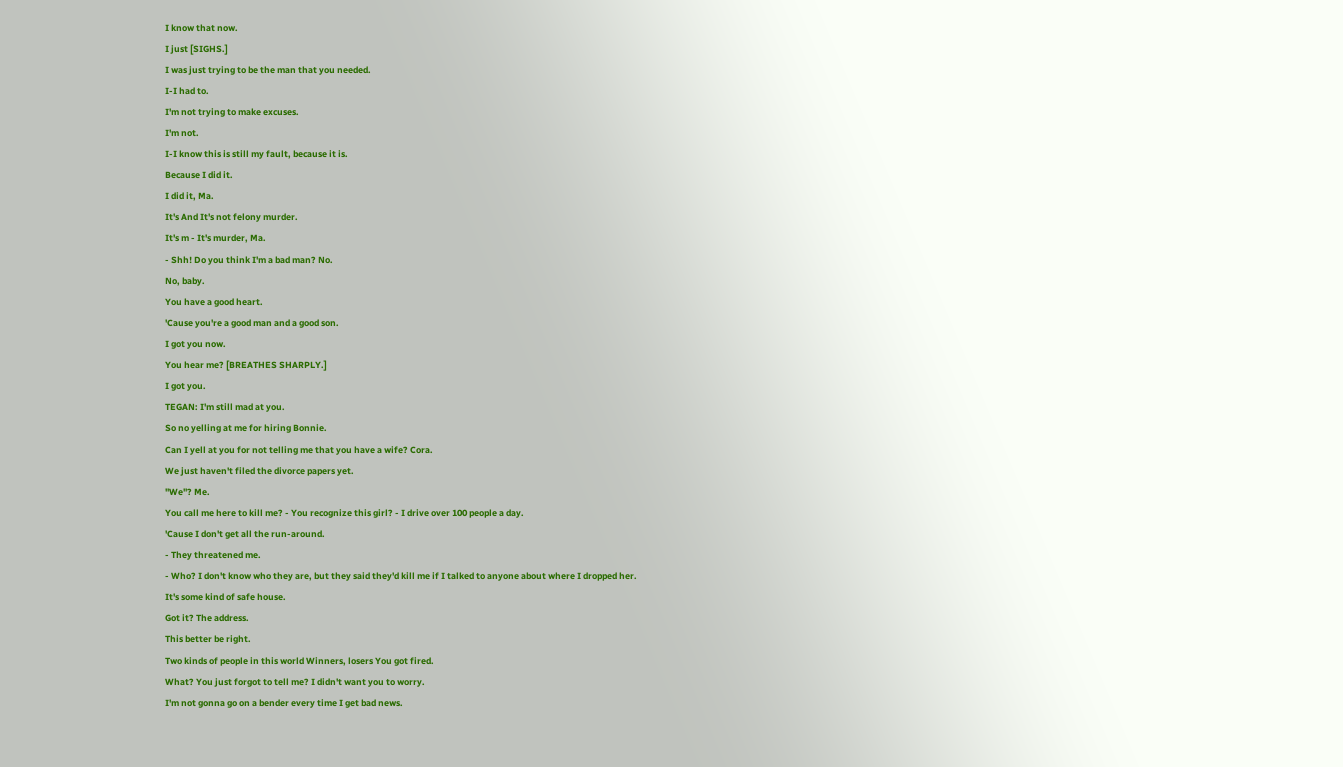I know that now.
I just [SIGHS.]
I was just trying to be the man that you needed.
I-I had to.
I'm not trying to make excuses.
I'm not.
I-I know this is still my fault, because it is.
Because I did it.
I did it, Ma.
It's And It's not felony murder.
It's m - It's murder, Ma.
- Shh! Do you think I'm a bad man? No.
No, baby.
You have a good heart.
'Cause you're a good man and a good son.
I got you now.
You hear me? [BREATHES SHARPLY.]
I got you.
TEGAN: I'm still mad at you.
So no yelling at me for hiring Bonnie.
Can I yell at you for not telling me that you have a wife? Cora.
We just haven't filed the divorce papers yet.
"We"? Me.
You call me here to kill me? - You recognize this girl? - I drive over 100 people a day.
'Cause I don't get all the run-around.
- They threatened me.
- Who? I don't know who they are, but they said they'd kill me if I talked to anyone about where I dropped her.
It's some kind of safe house.
Got it? The address.
This better be right.
Two kinds of people in this world Winners, losers You got fired.
What? You just forgot to tell me? I didn't want you to worry.
I'm not gonna go on a bender every time I get bad news.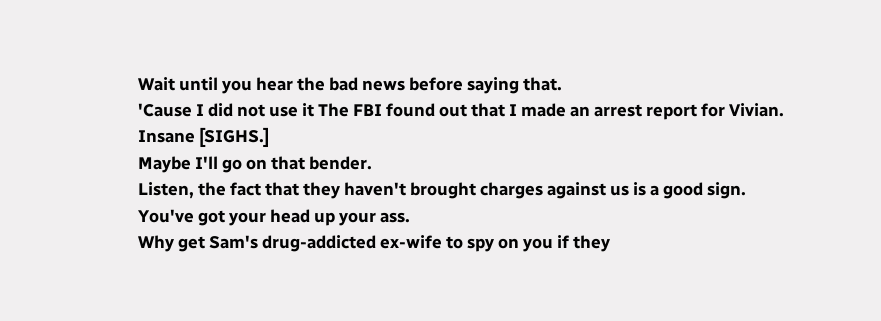Wait until you hear the bad news before saying that.
'Cause I did not use it The FBI found out that I made an arrest report for Vivian.
Insane [SIGHS.]
Maybe I'll go on that bender.
Listen, the fact that they haven't brought charges against us is a good sign.
You've got your head up your ass.
Why get Sam's drug-addicted ex-wife to spy on you if they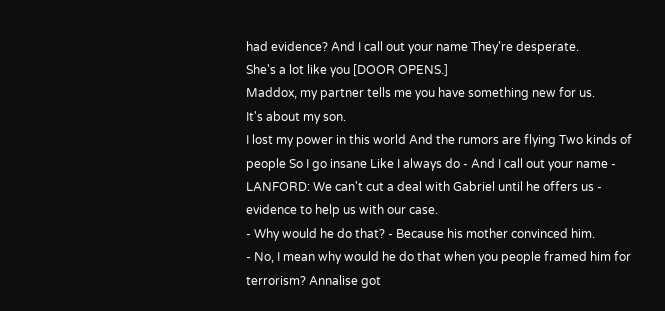had evidence? And I call out your name They're desperate.
She's a lot like you [DOOR OPENS.]
Maddox, my partner tells me you have something new for us.
It's about my son.
I lost my power in this world And the rumors are flying Two kinds of people So I go insane Like I always do - And I call out your name - LANFORD: We can't cut a deal with Gabriel until he offers us - evidence to help us with our case.
- Why would he do that? - Because his mother convinced him.
- No, I mean why would he do that when you people framed him for terrorism? Annalise got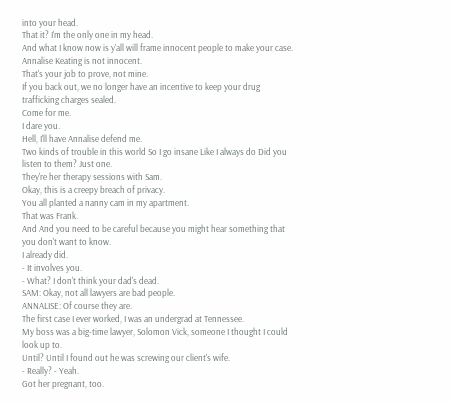into your head.
That it? I'm the only one in my head.
And what I know now is y'all will frame innocent people to make your case.
Annalise Keating is not innocent.
That's your job to prove, not mine.
If you back out, we no longer have an incentive to keep your drug trafficking charges sealed.
Come for me.
I dare you.
Hell, I'll have Annalise defend me.
Two kinds of trouble in this world So I go insane Like I always do Did you listen to them? Just one.
They're her therapy sessions with Sam.
Okay, this is a creepy breach of privacy.
You all planted a nanny cam in my apartment.
That was Frank.
And And you need to be careful because you might hear something that you don't want to know.
I already did.
- It involves you.
- What? I don't think your dad's dead.
SAM: Okay, not all lawyers are bad people.
ANNALISE: Of course they are.
The first case I ever worked, I was an undergrad at Tennessee.
My boss was a big-time lawyer, Solomon Vick, someone I thought I could look up to.
Until? Until I found out he was screwing our client's wife.
- Really? - Yeah.
Got her pregnant, too.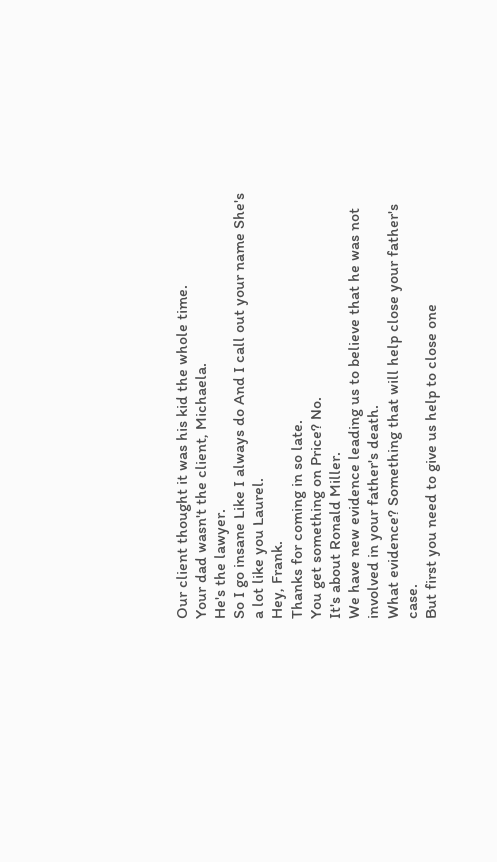Our client thought it was his kid the whole time.
Your dad wasn't the client, Michaela.
He's the lawyer.
So I go insane Like I always do And I call out your name She's a lot like you Laurel.
Hey, Frank.
Thanks for coming in so late.
You get something on Price? No.
It's about Ronald Miller.
We have new evidence leading us to believe that he was not involved in your father's death.
What evidence? Something that will help close your father's case.
But first you need to give us help to close one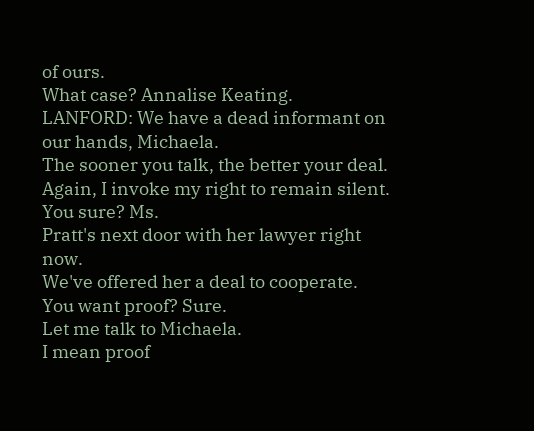of ours.
What case? Annalise Keating.
LANFORD: We have a dead informant on our hands, Michaela.
The sooner you talk, the better your deal.
Again, I invoke my right to remain silent.
You sure? Ms.
Pratt's next door with her lawyer right now.
We've offered her a deal to cooperate.
You want proof? Sure.
Let me talk to Michaela.
I mean proof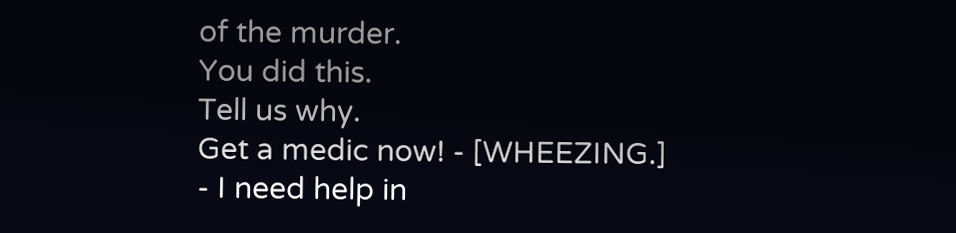of the murder.
You did this.
Tell us why.
Get a medic now! - [WHEEZING.]
- I need help in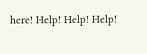here! Help! Help! Help!